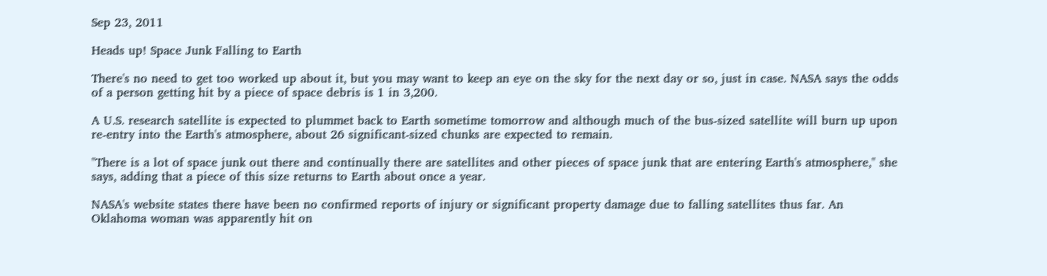Sep 23, 2011

Heads up! Space Junk Falling to Earth

There's no need to get too worked up about it, but you may want to keep an eye on the sky for the next day or so, just in case. NASA says the odds of a person getting hit by a piece of space debris is 1 in 3,200.

A U.S. research satellite is expected to plummet back to Earth sometime tomorrow and although much of the bus-sized satellite will burn up upon re-entry into the Earth's atmosphere, about 26 significant-sized chunks are expected to remain.

"There is a lot of space junk out there and continually there are satellites and other pieces of space junk that are entering Earth's atmosphere," she says, adding that a piece of this size returns to Earth about once a year.

NASA's website states there have been no confirmed reports of injury or significant property damage due to falling satellites thus far. An Oklahoma woman was apparently hit on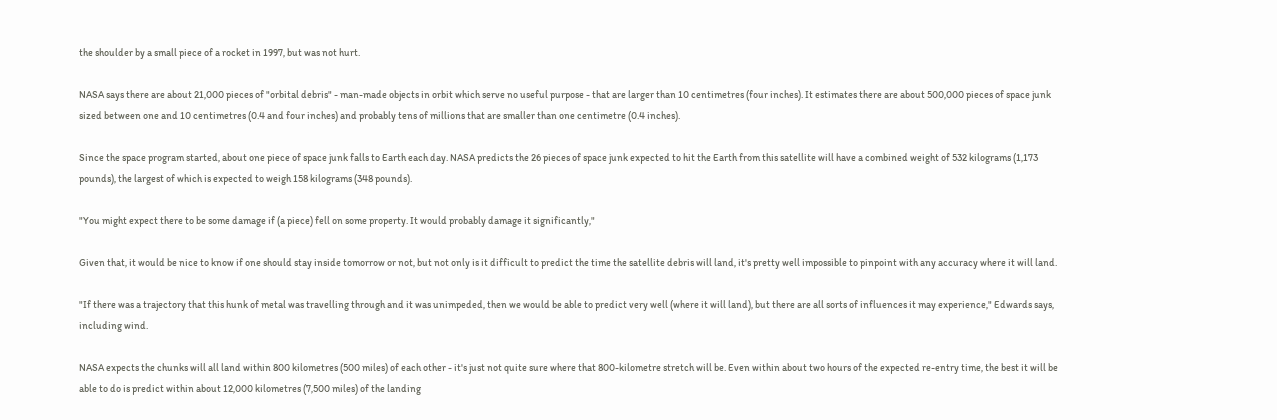the shoulder by a small piece of a rocket in 1997, but was not hurt.

NASA says there are about 21,000 pieces of "orbital debris" - man-made objects in orbit which serve no useful purpose - that are larger than 10 centimetres (four inches). It estimates there are about 500,000 pieces of space junk sized between one and 10 centimetres (0.4 and four inches) and probably tens of millions that are smaller than one centimetre (0.4 inches).

Since the space program started, about one piece of space junk falls to Earth each day. NASA predicts the 26 pieces of space junk expected to hit the Earth from this satellite will have a combined weight of 532 kilograms (1,173 pounds), the largest of which is expected to weigh 158 kilograms (348 pounds).

"You might expect there to be some damage if (a piece) fell on some property. It would probably damage it significantly,"

Given that, it would be nice to know if one should stay inside tomorrow or not, but not only is it difficult to predict the time the satellite debris will land, it's pretty well impossible to pinpoint with any accuracy where it will land.

"If there was a trajectory that this hunk of metal was travelling through and it was unimpeded, then we would be able to predict very well (where it will land), but there are all sorts of influences it may experience," Edwards says, including wind.

NASA expects the chunks will all land within 800 kilometres (500 miles) of each other - it's just not quite sure where that 800-kilometre stretch will be. Even within about two hours of the expected re-entry time, the best it will be able to do is predict within about 12,000 kilometres (7,500 miles) of the landing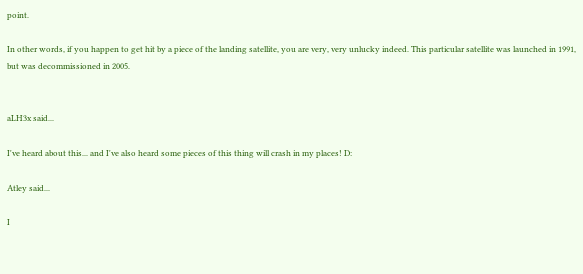point.

In other words, if you happen to get hit by a piece of the landing satellite, you are very, very unlucky indeed. This particular satellite was launched in 1991, but was decommissioned in 2005.


aLH3x said...

I've heard about this... and I've also heard some pieces of this thing will crash in my places! D:

Atley said...

I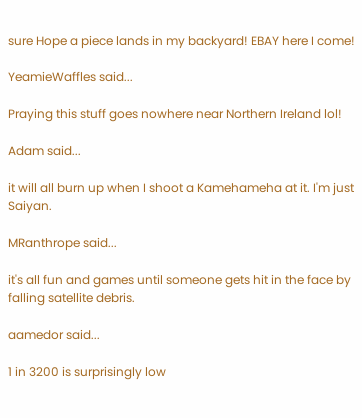sure Hope a piece lands in my backyard! EBAY here I come!

YeamieWaffles said...

Praying this stuff goes nowhere near Northern Ireland lol!

Adam said...

it will all burn up when I shoot a Kamehameha at it. I'm just Saiyan.

MRanthrope said...

it's all fun and games until someone gets hit in the face by falling satellite debris.

aamedor said...

1 in 3200 is surprisingly low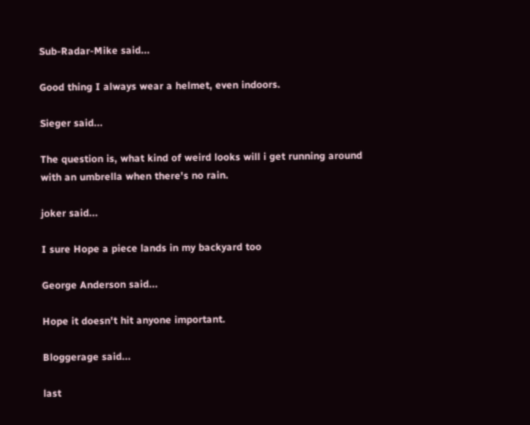Sub-Radar-Mike said...

Good thing I always wear a helmet, even indoors.

Sieger said...

The question is, what kind of weird looks will i get running around with an umbrella when there's no rain.

joker said...

I sure Hope a piece lands in my backyard too

George Anderson said...

Hope it doesn't hit anyone important.

Bloggerage said...

last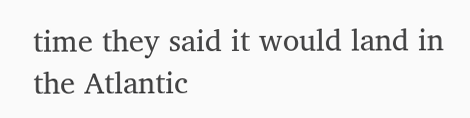time they said it would land in the Atlantic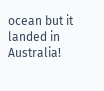ocean but it landed in Australia!